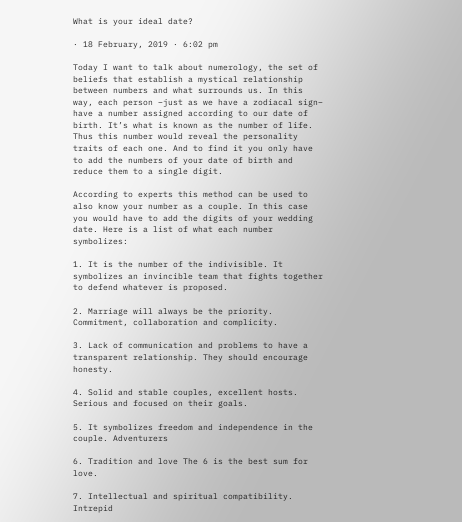What is your ideal date?

· 18 February, 2019 · 6:02 pm

Today I want to talk about numerology, the set of beliefs that establish a mystical relationship between numbers and what surrounds us. In this way, each person –just as we have a zodiacal sign– have a number assigned according to our date of birth. It’s what is known as the number of life. Thus this number would reveal the personality traits of each one. And to find it you only have to add the numbers of your date of birth and reduce them to a single digit.

According to experts this method can be used to also know your number as a couple. In this case you would have to add the digits of your wedding date. Here is a list of what each number symbolizes:

1. It is the number of the indivisible. It symbolizes an invincible team that fights together to defend whatever is proposed.

2. Marriage will always be the priority. Commitment, collaboration and complicity.

3. Lack of communication and problems to have a transparent relationship. They should encourage honesty.

4. Solid and stable couples, excellent hosts. Serious and focused on their goals.

5. It symbolizes freedom and independence in the couple. Adventurers

6. Tradition and love The 6 is the best sum for love.

7. Intellectual and spiritual compatibility. Intrepid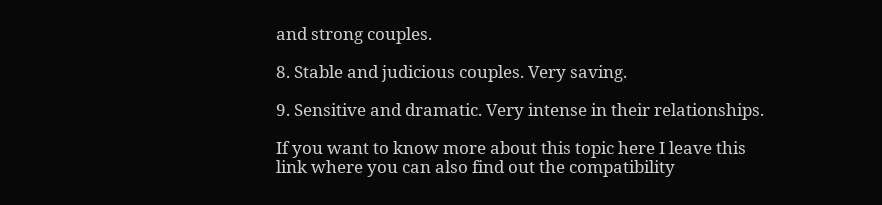and strong couples.

8. Stable and judicious couples. Very saving.

9. Sensitive and dramatic. Very intense in their relationships.

If you want to know more about this topic here I leave this link where you can also find out the compatibility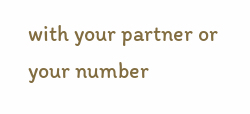with your partner or your number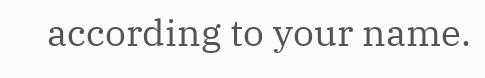according to your name.